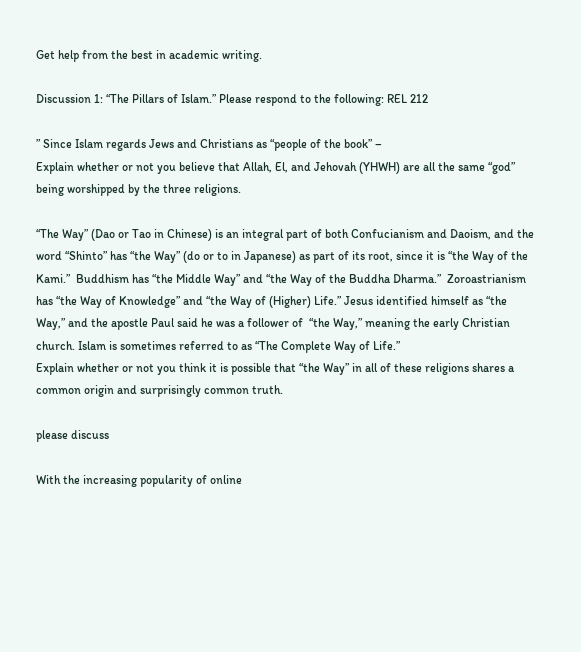Get help from the best in academic writing.

Discussion 1: “The Pillars of Islam.” Please respond to the following: REL 212

” Since Islam regards Jews and Christians as “people of the book” –
Explain whether or not you believe that Allah, El, and Jehovah (YHWH) are all the same “god” being worshipped by the three religions.

“The Way” (Dao or Tao in Chinese) is an integral part of both Confucianism and Daoism, and the word “Shinto” has “the Way” (do or to in Japanese) as part of its root, since it is “the Way of the Kami.”  Buddhism has “the Middle Way” and “the Way of the Buddha Dharma.”  Zoroastrianism has “the Way of Knowledge” and “the Way of (Higher) Life.” Jesus identified himself as “the Way,” and the apostle Paul said he was a follower of  “the Way,” meaning the early Christian church. Islam is sometimes referred to as “The Complete Way of Life.”
Explain whether or not you think it is possible that “the Way” in all of these religions shares a common origin and surprisingly common truth.

please discuss

With the increasing popularity of online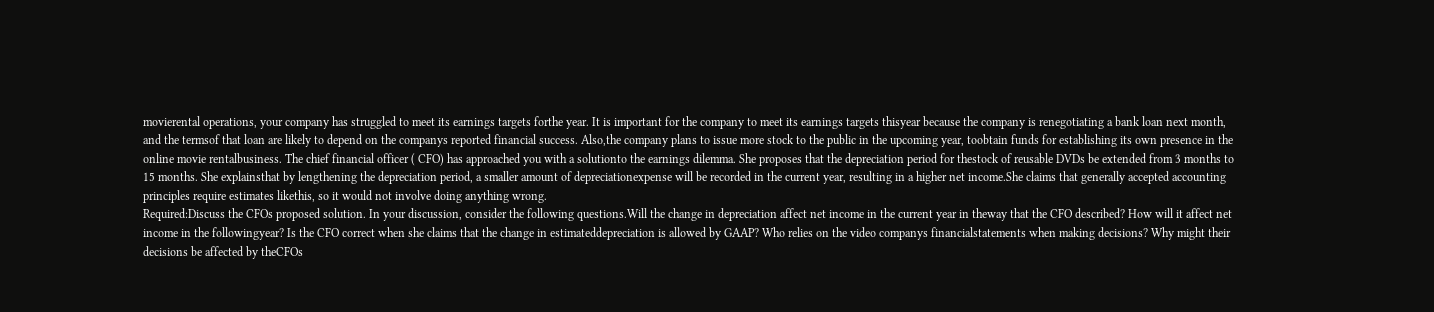movierental operations, your company has struggled to meet its earnings targets forthe year. It is important for the company to meet its earnings targets thisyear because the company is renegotiating a bank loan next month, and the termsof that loan are likely to depend on the companys reported financial success. Also,the company plans to issue more stock to the public in the upcoming year, toobtain funds for establishing its own presence in the online movie rentalbusiness. The chief financial officer ( CFO) has approached you with a solutionto the earnings dilemma. She proposes that the depreciation period for thestock of reusable DVDs be extended from 3 months to 15 months. She explainsthat by lengthening the depreciation period, a smaller amount of depreciationexpense will be recorded in the current year, resulting in a higher net income.She claims that generally accepted accounting principles require estimates likethis, so it would not involve doing anything wrong.
Required:Discuss the CFOs proposed solution. In your discussion, consider the following questions.Will the change in depreciation affect net income in the current year in theway that the CFO described? How will it affect net income in the followingyear? Is the CFO correct when she claims that the change in estimateddepreciation is allowed by GAAP? Who relies on the video companys financialstatements when making decisions? Why might their decisions be affected by theCFOs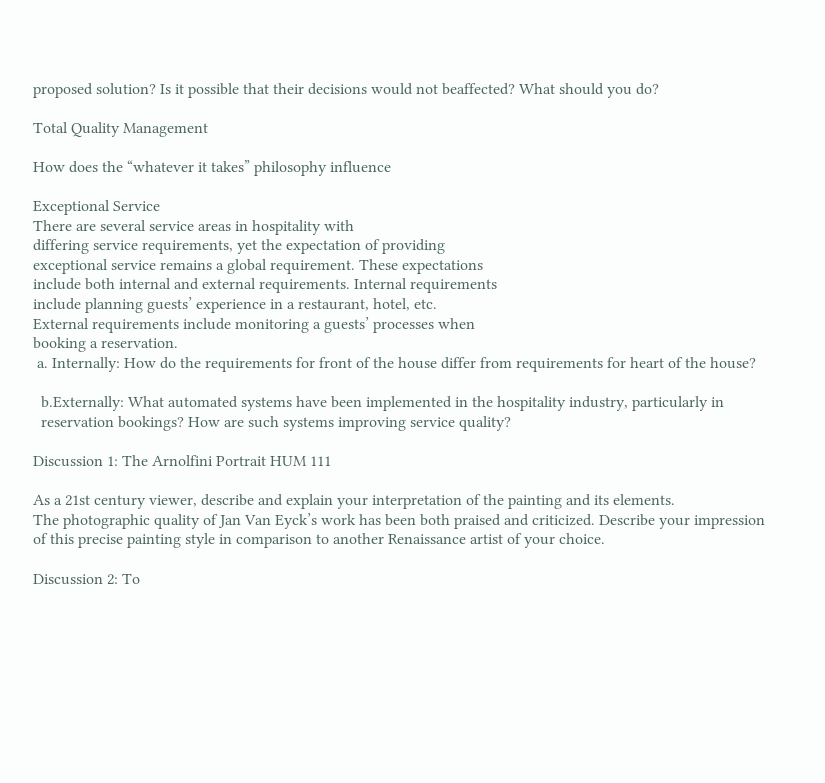proposed solution? Is it possible that their decisions would not beaffected? What should you do?

Total Quality Management

How does the “whatever it takes” philosophy influence

Exceptional Service
There are several service areas in hospitality with
differing service requirements, yet the expectation of providing
exceptional service remains a global requirement. These expectations
include both internal and external requirements. Internal requirements
include planning guests’ experience in a restaurant, hotel, etc.
External requirements include monitoring a guests’ processes when
booking a reservation.
 a. Internally: How do the requirements for front of the house differ from requirements for heart of the house?

  b.Externally: What automated systems have been implemented in the hospitality industry, particularly in
  reservation bookings? How are such systems improving service quality?

Discussion 1: The Arnolfini Portrait HUM 111

As a 21st century viewer, describe and explain your interpretation of the painting and its elements.
The photographic quality of Jan Van Eyck’s work has been both praised and criticized. Describe your impression of this precise painting style in comparison to another Renaissance artist of your choice.

Discussion 2: To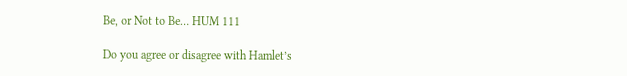Be, or Not to Be… HUM 111

Do you agree or disagree with Hamlet’s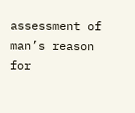assessment of man’s reason for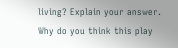living? Explain your answer.
Why do you think this play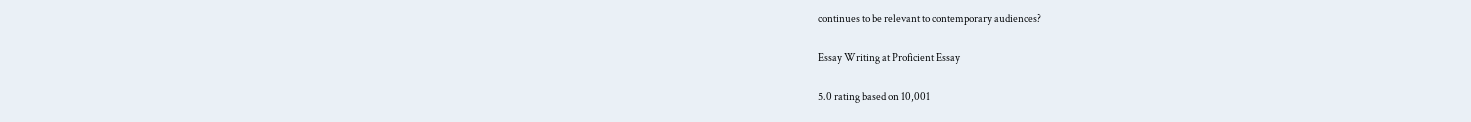continues to be relevant to contemporary audiences?

Essay Writing at Proficient Essay

5.0 rating based on 10,001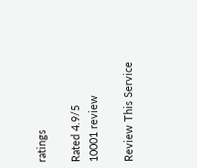ratings

Rated 4.9/5
10001 review

Review This Service